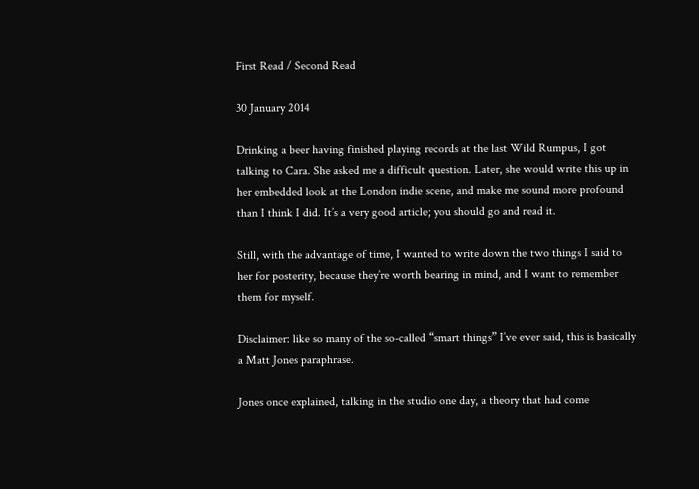First Read / Second Read

30 January 2014

Drinking a beer having finished playing records at the last Wild Rumpus, I got talking to Cara. She asked me a difficult question. Later, she would write this up in her embedded look at the London indie scene, and make me sound more profound than I think I did. It’s a very good article; you should go and read it.

Still, with the advantage of time, I wanted to write down the two things I said to her for posterity, because they’re worth bearing in mind, and I want to remember them for myself.

Disclaimer: like so many of the so-called “smart things” I’ve ever said, this is basically a Matt Jones paraphrase.

Jones once explained, talking in the studio one day, a theory that had come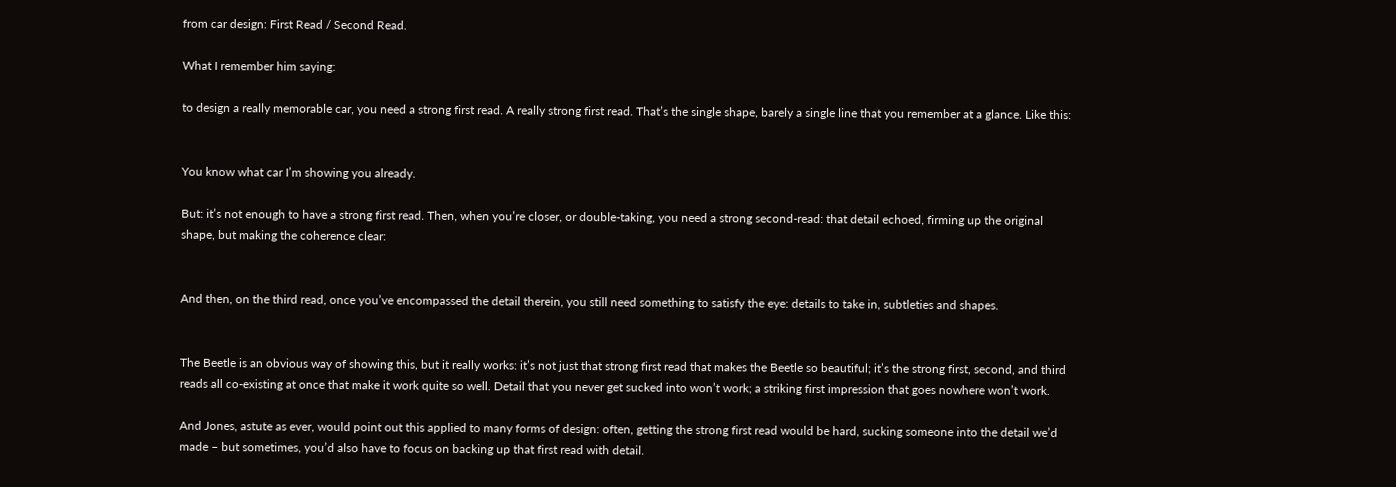from car design: First Read / Second Read.

What I remember him saying:

to design a really memorable car, you need a strong first read. A really strong first read. That’s the single shape, barely a single line that you remember at a glance. Like this:


You know what car I’m showing you already.

But: it’s not enough to have a strong first read. Then, when you’re closer, or double-taking, you need a strong second-read: that detail echoed, firming up the original shape, but making the coherence clear:


And then, on the third read, once you’ve encompassed the detail therein, you still need something to satisfy the eye: details to take in, subtleties and shapes.


The Beetle is an obvious way of showing this, but it really works: it’s not just that strong first read that makes the Beetle so beautiful; it’s the strong first, second, and third reads all co-existing at once that make it work quite so well. Detail that you never get sucked into won’t work; a striking first impression that goes nowhere won’t work.

And Jones, astute as ever, would point out this applied to many forms of design: often, getting the strong first read would be hard, sucking someone into the detail we’d made – but sometimes, you’d also have to focus on backing up that first read with detail.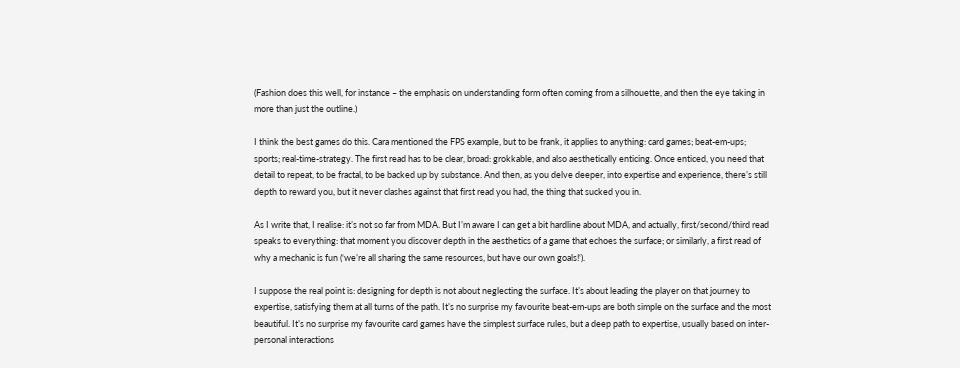(Fashion does this well, for instance – the emphasis on understanding form often coming from a silhouette, and then the eye taking in more than just the outline.)

I think the best games do this. Cara mentioned the FPS example, but to be frank, it applies to anything: card games; beat-em-ups; sports; real-time-strategy. The first read has to be clear, broad: grokkable, and also aesthetically enticing. Once enticed, you need that detail to repeat, to be fractal, to be backed up by substance. And then, as you delve deeper, into expertise and experience, there’s still depth to reward you, but it never clashes against that first read you had, the thing that sucked you in.

As I write that, I realise: it’s not so far from MDA. But I’m aware I can get a bit hardline about MDA, and actually, first/second/third read speaks to everything: that moment you discover depth in the aesthetics of a game that echoes the surface; or similarly, a first read of why a mechanic is fun (‘we’re all sharing the same resources, but have our own goals!‘).

I suppose the real point is: designing for depth is not about neglecting the surface. It’s about leading the player on that journey to expertise, satisfying them at all turns of the path. It’s no surprise my favourite beat-em-ups are both simple on the surface and the most beautiful. It’s no surprise my favourite card games have the simplest surface rules, but a deep path to expertise, usually based on inter-personal interactions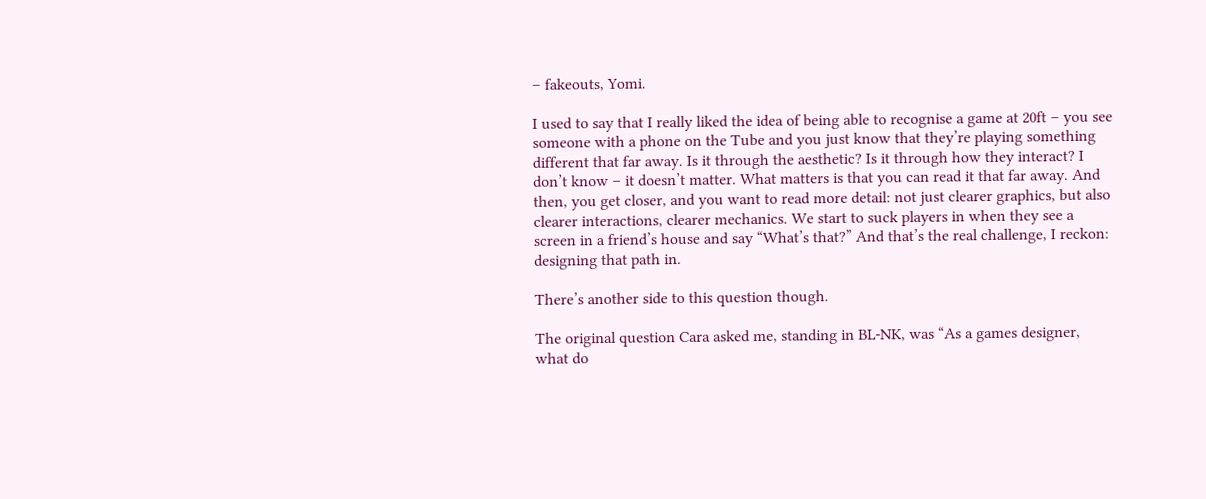– fakeouts, Yomi.

I used to say that I really liked the idea of being able to recognise a game at 20ft – you see someone with a phone on the Tube and you just know that they’re playing something different that far away. Is it through the aesthetic? Is it through how they interact? I don’t know – it doesn’t matter. What matters is that you can read it that far away. And then, you get closer, and you want to read more detail: not just clearer graphics, but also clearer interactions, clearer mechanics. We start to suck players in when they see a screen in a friend’s house and say “What’s that?” And that’s the real challenge, I reckon: designing that path in.

There’s another side to this question though.

The original question Cara asked me, standing in BL-NK, was “As a games designer, what do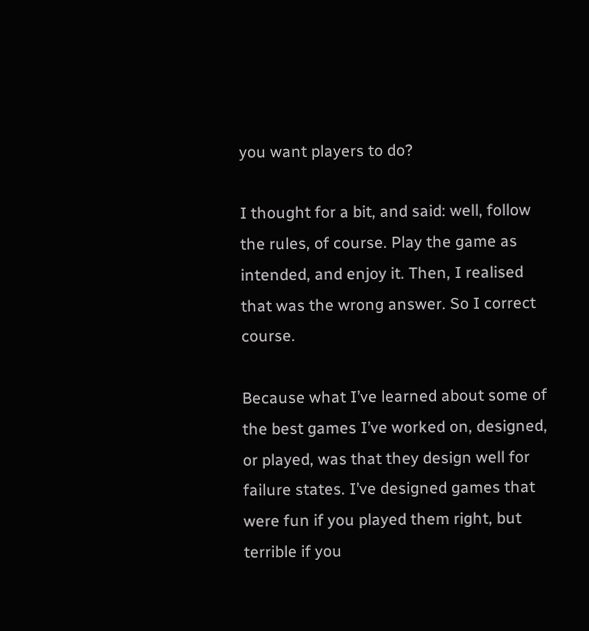you want players to do?

I thought for a bit, and said: well, follow the rules, of course. Play the game as intended, and enjoy it. Then, I realised that was the wrong answer. So I correct course.

Because what I’ve learned about some of the best games I’ve worked on, designed, or played, was that they design well for failure states. I’ve designed games that were fun if you played them right, but terrible if you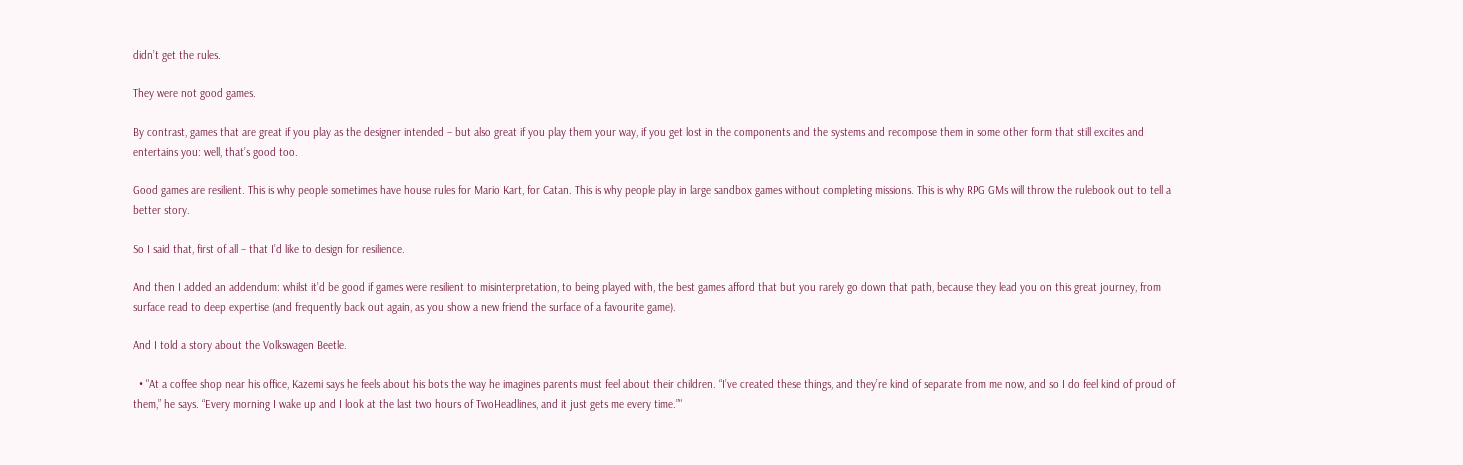didn’t get the rules.

They were not good games.

By contrast, games that are great if you play as the designer intended – but also great if you play them your way, if you get lost in the components and the systems and recompose them in some other form that still excites and entertains you: well, that’s good too.

Good games are resilient. This is why people sometimes have house rules for Mario Kart, for Catan. This is why people play in large sandbox games without completing missions. This is why RPG GMs will throw the rulebook out to tell a better story.

So I said that, first of all – that I’d like to design for resilience.

And then I added an addendum: whilst it’d be good if games were resilient to misinterpretation, to being played with, the best games afford that but you rarely go down that path, because they lead you on this great journey, from surface read to deep expertise (and frequently back out again, as you show a new friend the surface of a favourite game).

And I told a story about the Volkswagen Beetle.

  • "At a coffee shop near his office, Kazemi says he feels about his bots the way he imagines parents must feel about their children. “I’ve created these things, and they’re kind of separate from me now, and so I do feel kind of proud of them,” he says. “Every morning I wake up and I look at the last two hours of TwoHeadlines, and it just gets me every time.”"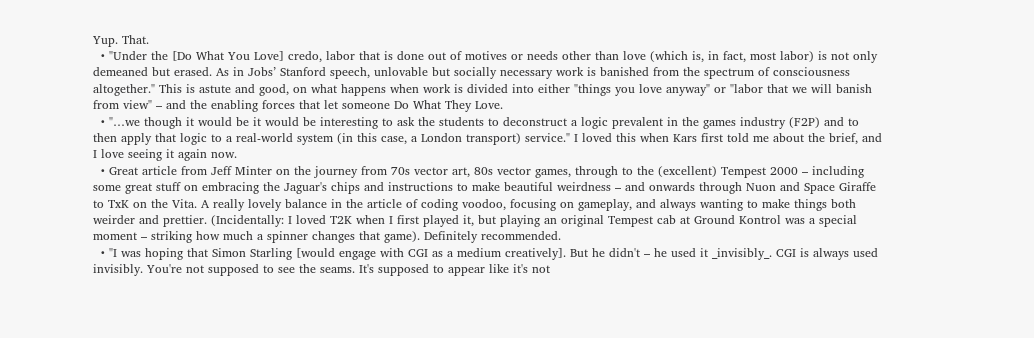Yup. That.
  • "Under the [Do What You Love] credo, labor that is done out of motives or needs other than love (which is, in fact, most labor) is not only demeaned but erased. As in Jobs’ Stanford speech, unlovable but socially necessary work is banished from the spectrum of consciousness altogether." This is astute and good, on what happens when work is divided into either "things you love anyway" or "labor that we will banish from view" – and the enabling forces that let someone Do What They Love.
  • "…we though it would be it would be interesting to ask the students to deconstruct a logic prevalent in the games industry (F2P) and to then apply that logic to a real-world system (in this case, a London transport) service." I loved this when Kars first told me about the brief, and I love seeing it again now.
  • Great article from Jeff Minter on the journey from 70s vector art, 80s vector games, through to the (excellent) Tempest 2000 – including some great stuff on embracing the Jaguar's chips and instructions to make beautiful weirdness – and onwards through Nuon and Space Giraffe to TxK on the Vita. A really lovely balance in the article of coding voodoo, focusing on gameplay, and always wanting to make things both weirder and prettier. (Incidentally: I loved T2K when I first played it, but playing an original Tempest cab at Ground Kontrol was a special moment – striking how much a spinner changes that game). Definitely recommended.
  • "I was hoping that Simon Starling [would engage with CGI as a medium creatively]. But he didn't – he used it _invisibly_. CGI is always used invisibly. You're not supposed to see the seams. It's supposed to appear like it's not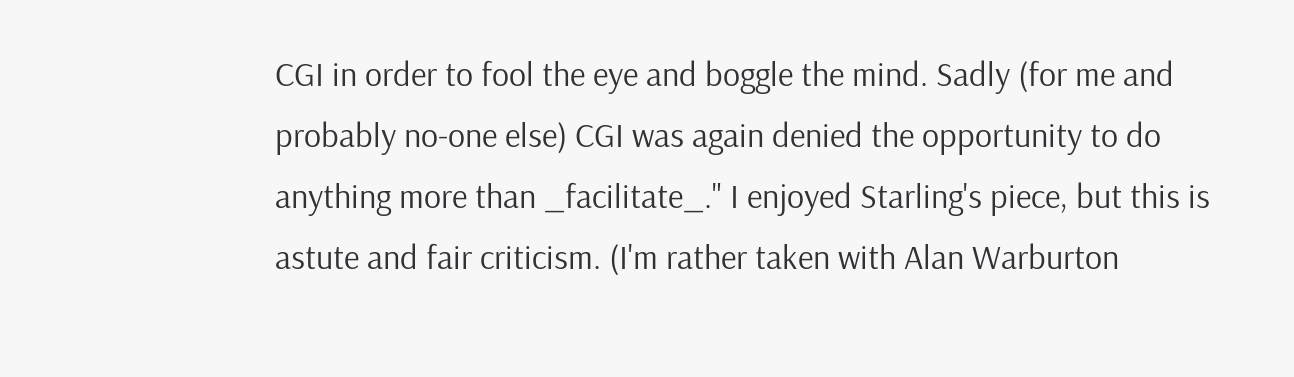CGI in order to fool the eye and boggle the mind. Sadly (for me and probably no-one else) CGI was again denied the opportunity to do anything more than _facilitate_." I enjoyed Starling's piece, but this is astute and fair criticism. (I'm rather taken with Alan Warburton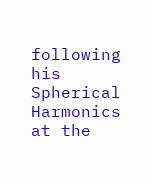following his Spherical Harmonics at the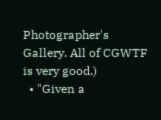Photographer's Gallery. All of CGWTF is very good.)
  • "Given a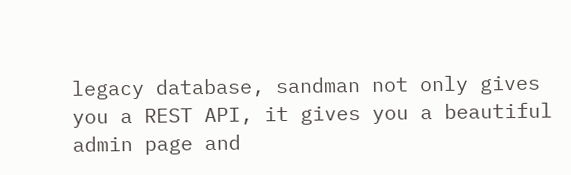legacy database, sandman not only gives you a REST API, it gives you a beautiful admin page and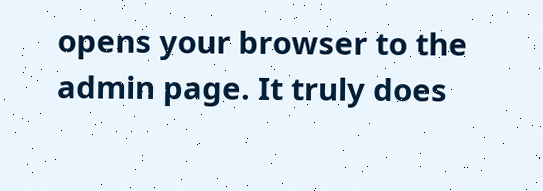opens your browser to the admin page. It truly does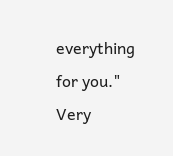everything for you." Very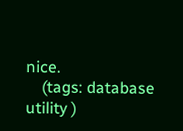nice.
    (tags: database utility )